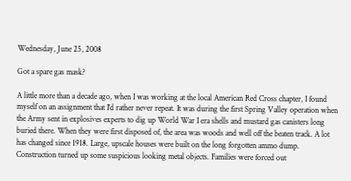Wednesday, June 25, 2008

Got a spare gas mask?

A little more than a decade ago, when I was working at the local American Red Cross chapter, I found myself on an assignment that I'd rather never repeat. It was during the first Spring Valley operation when the Army sent in explosives experts to dig up World War I era shells and mustard gas canisters long buried there. When they were first disposed of, the area was woods and well off the beaten track. A lot has changed since 1918. Large, upscale houses were built on the long forgotten ammo dump. Construction turned up some suspicious looking metal objects. Families were forced out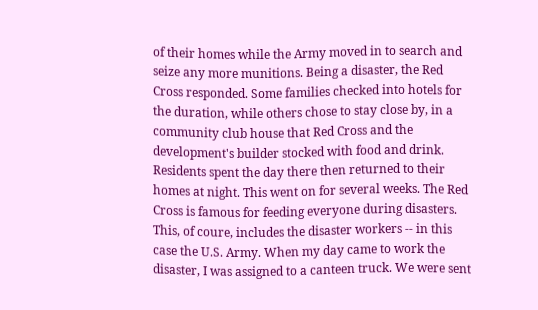of their homes while the Army moved in to search and seize any more munitions. Being a disaster, the Red Cross responded. Some families checked into hotels for the duration, while others chose to stay close by, in a community club house that Red Cross and the development's builder stocked with food and drink. Residents spent the day there then returned to their homes at night. This went on for several weeks. The Red Cross is famous for feeding everyone during disasters. This, of coure, includes the disaster workers -- in this case the U.S. Army. When my day came to work the disaster, I was assigned to a canteen truck. We were sent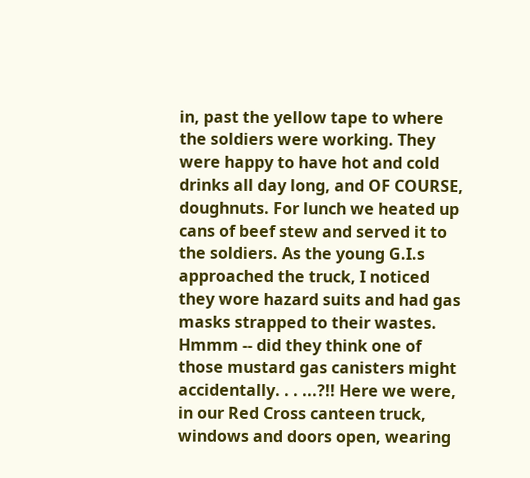in, past the yellow tape to where the soldiers were working. They were happy to have hot and cold drinks all day long, and OF COURSE, doughnuts. For lunch we heated up cans of beef stew and served it to the soldiers. As the young G.I.s approached the truck, I noticed they wore hazard suits and had gas masks strapped to their wastes. Hmmm -- did they think one of those mustard gas canisters might accidentally. . . ...?!! Here we were, in our Red Cross canteen truck, windows and doors open, wearing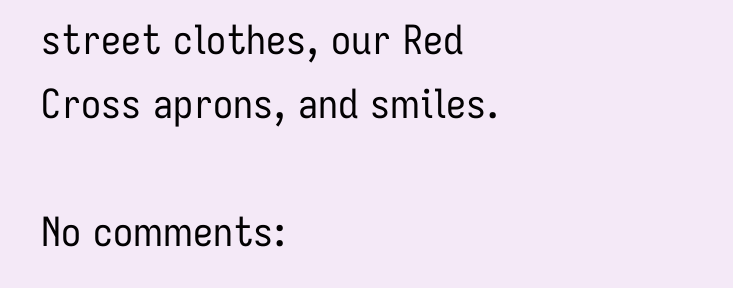street clothes, our Red Cross aprons, and smiles.

No comments: